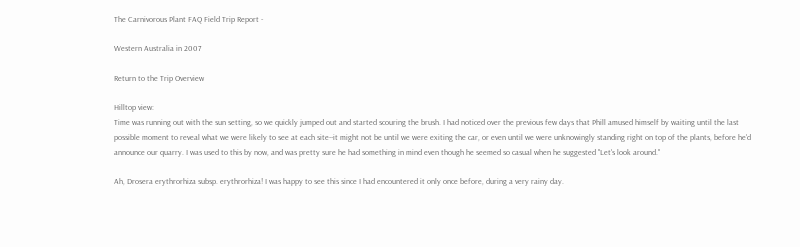The Carnivorous Plant FAQ Field Trip Report -

Western Australia in 2007

Return to the Trip Overview

Hilltop view:
Time was running out with the sun setting, so we quickly jumped out and started scouring the brush. I had noticed over the previous few days that Phill amused himself by waiting until the last possible moment to reveal what we were likely to see at each site--it might not be until we were exiting the car, or even until we were unknowingly standing right on top of the plants, before he'd announce our quarry. I was used to this by now, and was pretty sure he had something in mind even though he seemed so casual when he suggested "Let's look around."

Ah, Drosera erythrorhiza subsp. erythrorhiza! I was happy to see this since I had encountered it only once before, during a very rainy day.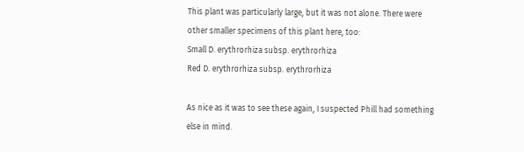This plant was particularly large, but it was not alone. There were other smaller specimens of this plant here, too:
Small D. erythrorhiza subsp. erythrorhiza
Red D. erythrorhiza subsp. erythrorhiza

As nice as it was to see these again, I suspected Phill had something else in mind.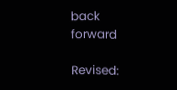back      forward

Revised: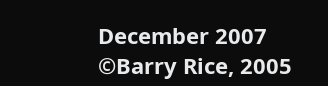December 2007
©Barry Rice, 2005